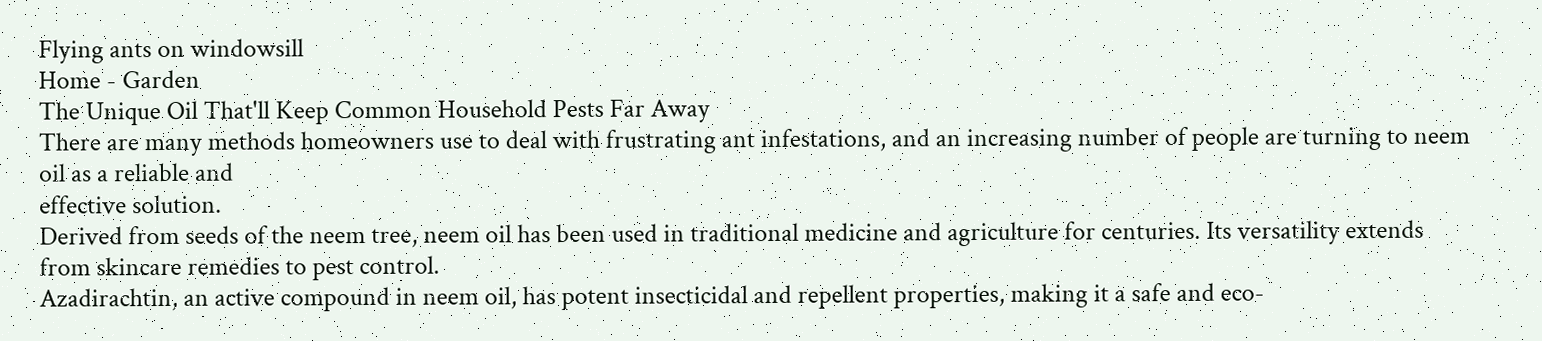Flying ants on windowsill
Home - Garden
The Unique Oil That'll Keep Common Household Pests Far Away
There are many methods homeowners use to deal with frustrating ant infestations, and an increasing number of people are turning to neem oil as a reliable and
effective solution.
Derived from seeds of the neem tree, neem oil has been used in traditional medicine and agriculture for centuries. Its versatility extends from skincare remedies to pest control.
Azadirachtin, an active compound in neem oil, has potent insecticidal and repellent properties, making it a safe and eco-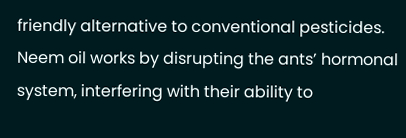friendly alternative to conventional pesticides.
Neem oil works by disrupting the ants’ hormonal system, interfering with their ability to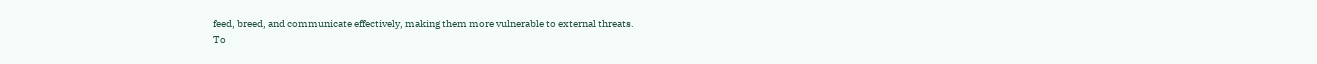feed, breed, and communicate effectively, making them more vulnerable to external threats.
To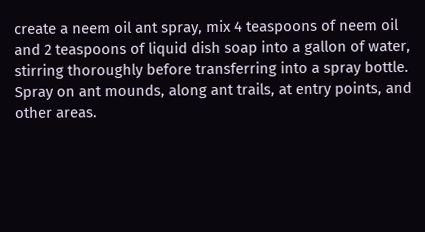create a neem oil ant spray, mix 4 teaspoons of neem oil and 2 teaspoons of liquid dish soap into a gallon of water, stirring thoroughly before transferring into a spray bottle.
Spray on ant mounds, along ant trails, at entry points, and other areas.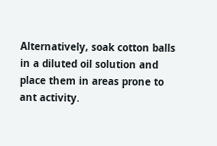Alternatively, soak cotton balls in a diluted oil solution and place them in areas prone to ant activity.